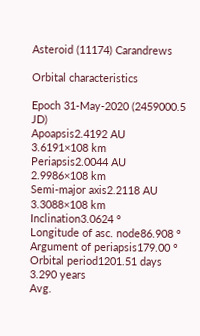Asteroid (11174) Carandrews

Orbital characteristics

Epoch 31-May-2020 (2459000.5 JD)
Apoapsis2.4192 AU
3.6191×108 km
Periapsis2.0044 AU
2.9986×108 km
Semi-major axis2.2118 AU
3.3088×108 km
Inclination3.0624 °
Longitude of asc. node86.908 °
Argument of periapsis179.00 °
Orbital period1201.51 days
3.290 years
Avg.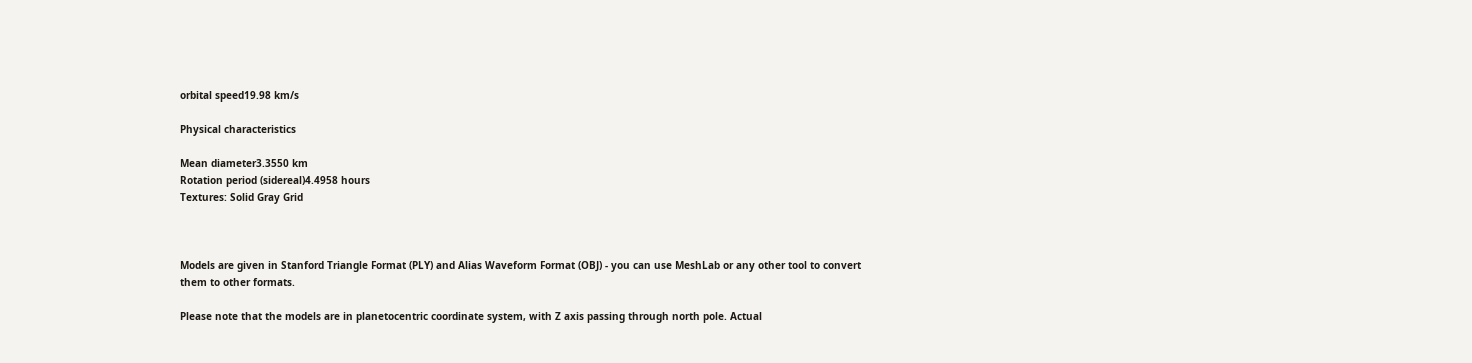orbital speed19.98 km/s

Physical characteristics

Mean diameter3.3550 km
Rotation period (sidereal)4.4958 hours
Textures: Solid Gray Grid



Models are given in Stanford Triangle Format (PLY) and Alias Waveform Format (OBJ) - you can use MeshLab or any other tool to convert them to other formats.

Please note that the models are in planetocentric coordinate system, with Z axis passing through north pole. Actual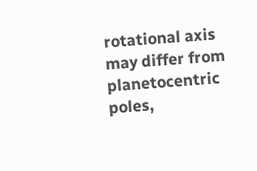rotational axis may differ from planetocentric poles,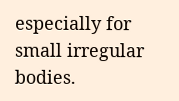especially for small irregular bodies.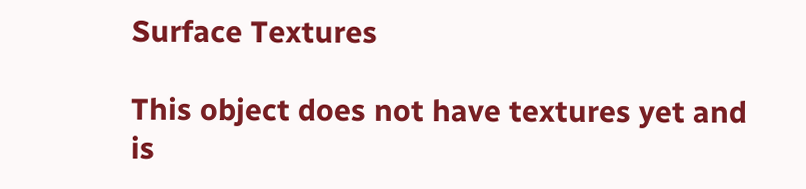Surface Textures

This object does not have textures yet and is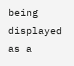being displayed as a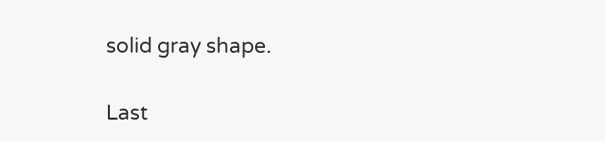solid gray shape.

Last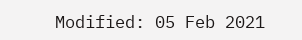Modified: 05 Feb 2021